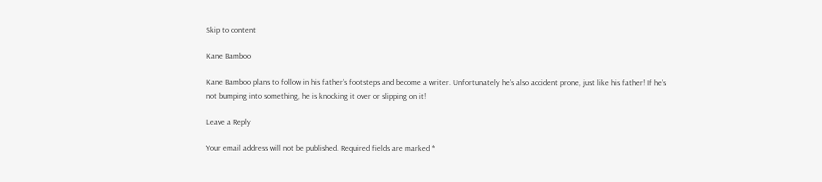Skip to content

Kane Bamboo

Kane Bamboo plans to follow in his father’s footsteps and become a writer. Unfortunately he’s also accident prone, just like his father! If he’s not bumping into something, he is knocking it over or slipping on it!

Leave a Reply

Your email address will not be published. Required fields are marked *